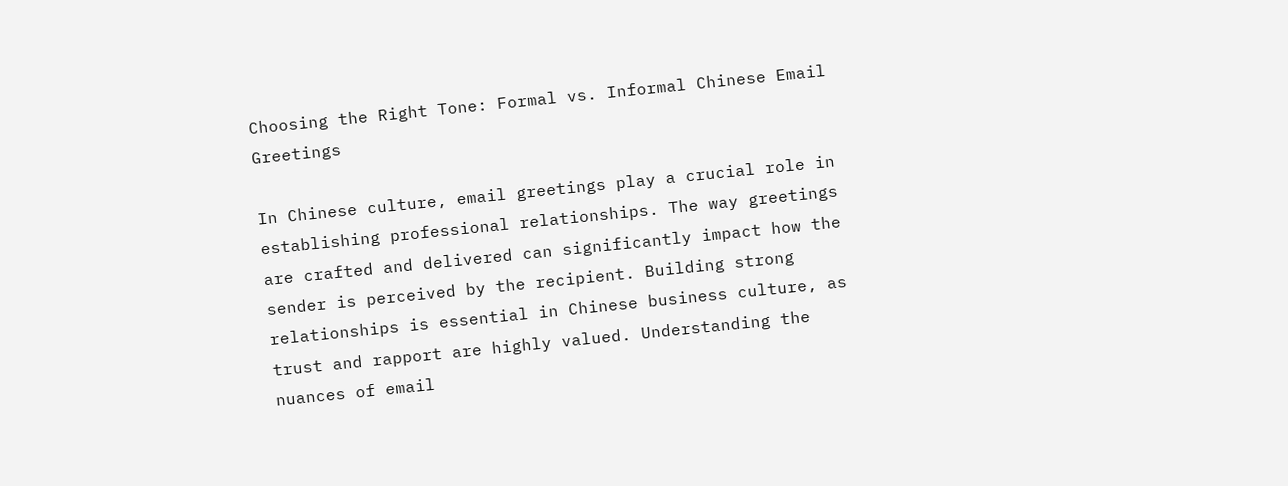Choosing the Right Tone: Formal vs. Informal Chinese Email Greetings

In Chinese culture, email greetings play a crucial role in establishing professional relationships. The way greetings are crafted and delivered can significantly impact how the sender is perceived by the recipient. Building strong relationships is essential in Chinese business culture, as trust and rapport are highly valued. Understanding the nuances of email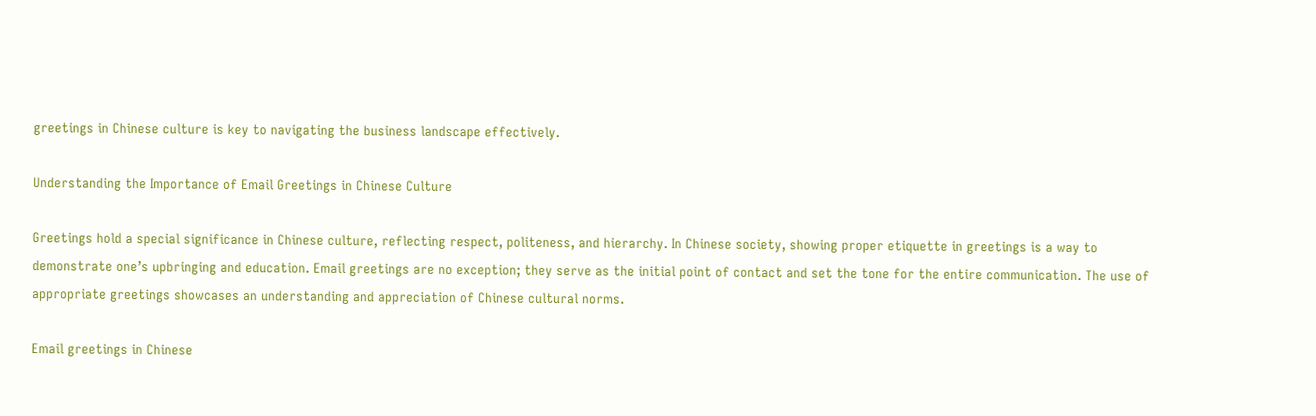greetings in Chinese culture is key to navigating the business landscape effectively.

Understanding the Importance of Email Greetings in Chinese Culture

Greetings hold a special significance in Chinese culture, reflecting respect, politeness, and hierarchy. In Chinese society, showing proper etiquette in greetings is a way to demonstrate one’s upbringing and education. Email greetings are no exception; they serve as the initial point of contact and set the tone for the entire communication. The use of appropriate greetings showcases an understanding and appreciation of Chinese cultural norms.

Email greetings in Chinese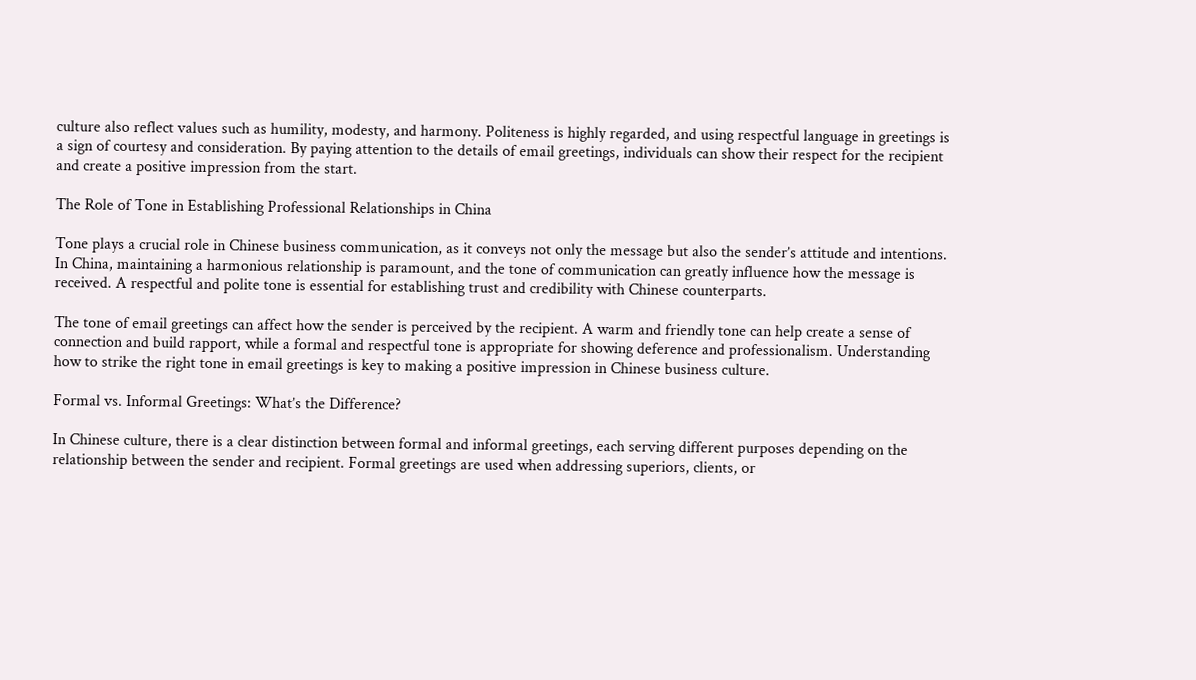culture also reflect values such as humility, modesty, and harmony. Politeness is highly regarded, and using respectful language in greetings is a sign of courtesy and consideration. By paying attention to the details of email greetings, individuals can show their respect for the recipient and create a positive impression from the start.

The Role of Tone in Establishing Professional Relationships in China

Tone plays a crucial role in Chinese business communication, as it conveys not only the message but also the sender’s attitude and intentions. In China, maintaining a harmonious relationship is paramount, and the tone of communication can greatly influence how the message is received. A respectful and polite tone is essential for establishing trust and credibility with Chinese counterparts.

The tone of email greetings can affect how the sender is perceived by the recipient. A warm and friendly tone can help create a sense of connection and build rapport, while a formal and respectful tone is appropriate for showing deference and professionalism. Understanding how to strike the right tone in email greetings is key to making a positive impression in Chinese business culture.

Formal vs. Informal Greetings: What’s the Difference?

In Chinese culture, there is a clear distinction between formal and informal greetings, each serving different purposes depending on the relationship between the sender and recipient. Formal greetings are used when addressing superiors, clients, or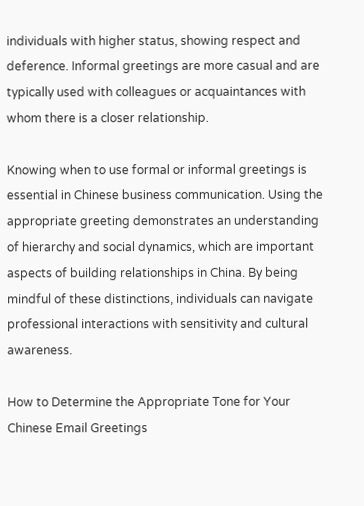individuals with higher status, showing respect and deference. Informal greetings are more casual and are typically used with colleagues or acquaintances with whom there is a closer relationship.

Knowing when to use formal or informal greetings is essential in Chinese business communication. Using the appropriate greeting demonstrates an understanding of hierarchy and social dynamics, which are important aspects of building relationships in China. By being mindful of these distinctions, individuals can navigate professional interactions with sensitivity and cultural awareness.

How to Determine the Appropriate Tone for Your Chinese Email Greetings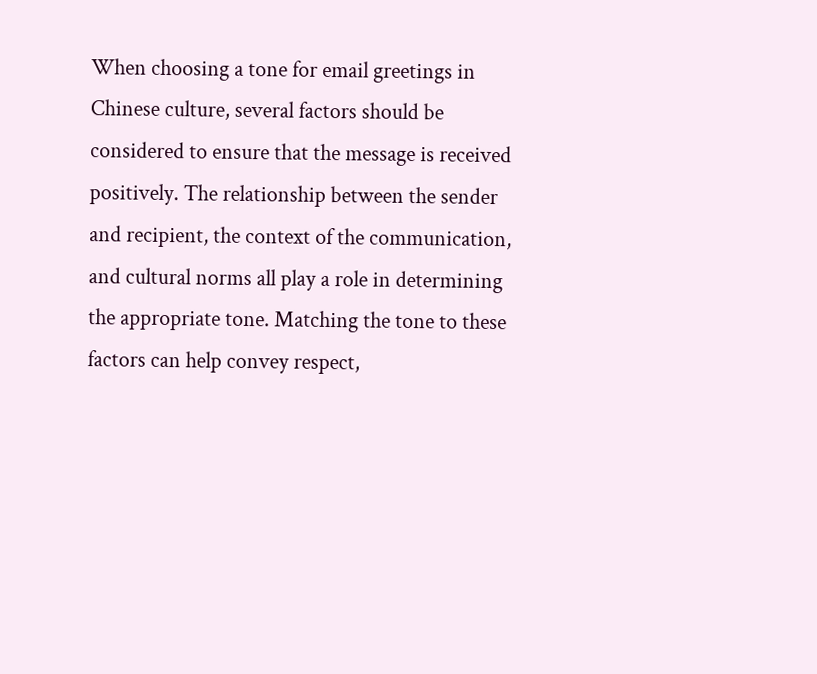When choosing a tone for email greetings in Chinese culture, several factors should be considered to ensure that the message is received positively. The relationship between the sender and recipient, the context of the communication, and cultural norms all play a role in determining the appropriate tone. Matching the tone to these factors can help convey respect,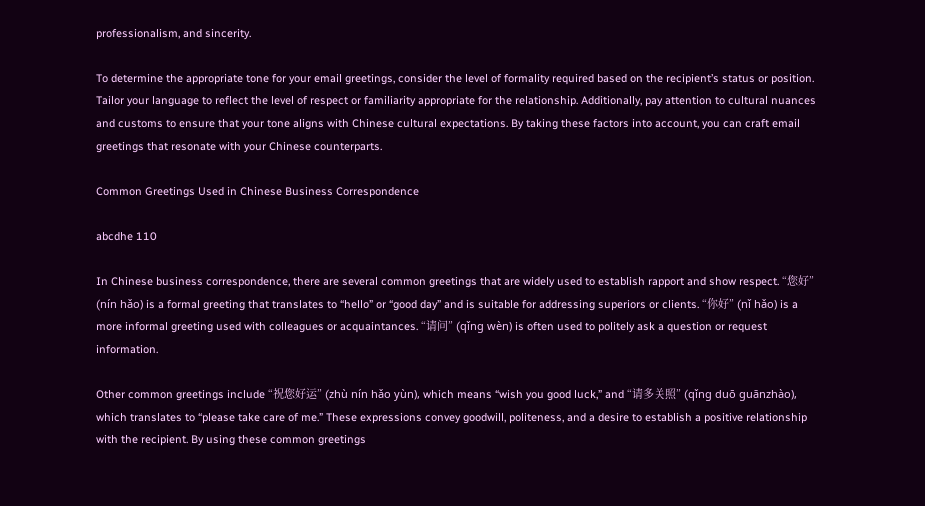professionalism, and sincerity.

To determine the appropriate tone for your email greetings, consider the level of formality required based on the recipient’s status or position. Tailor your language to reflect the level of respect or familiarity appropriate for the relationship. Additionally, pay attention to cultural nuances and customs to ensure that your tone aligns with Chinese cultural expectations. By taking these factors into account, you can craft email greetings that resonate with your Chinese counterparts.

Common Greetings Used in Chinese Business Correspondence

abcdhe 110

In Chinese business correspondence, there are several common greetings that are widely used to establish rapport and show respect. “您好” (nín hǎo) is a formal greeting that translates to “hello” or “good day” and is suitable for addressing superiors or clients. “你好” (nǐ hǎo) is a more informal greeting used with colleagues or acquaintances. “请问” (qǐng wèn) is often used to politely ask a question or request information.

Other common greetings include “祝您好运” (zhù nín hǎo yùn), which means “wish you good luck,” and “请多关照” (qǐng duō guānzhào), which translates to “please take care of me.” These expressions convey goodwill, politeness, and a desire to establish a positive relationship with the recipient. By using these common greetings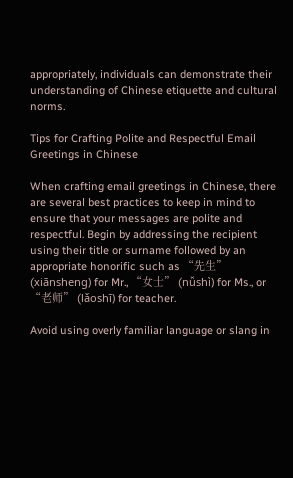appropriately, individuals can demonstrate their understanding of Chinese etiquette and cultural norms.

Tips for Crafting Polite and Respectful Email Greetings in Chinese

When crafting email greetings in Chinese, there are several best practices to keep in mind to ensure that your messages are polite and respectful. Begin by addressing the recipient using their title or surname followed by an appropriate honorific such as “先生” (xiānsheng) for Mr., “女士” (nǚshì) for Ms., or “老师” (lǎoshī) for teacher.

Avoid using overly familiar language or slang in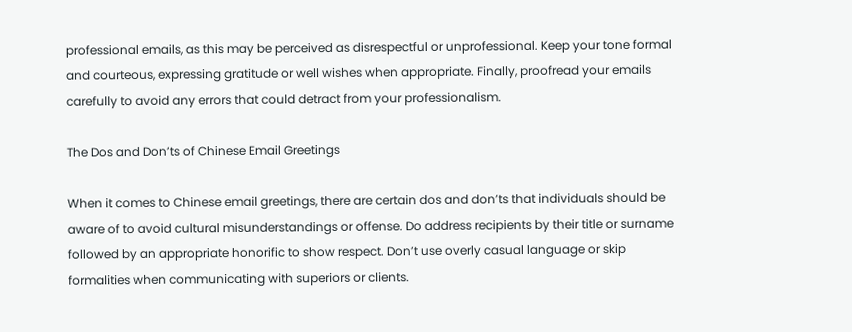professional emails, as this may be perceived as disrespectful or unprofessional. Keep your tone formal and courteous, expressing gratitude or well wishes when appropriate. Finally, proofread your emails carefully to avoid any errors that could detract from your professionalism.

The Dos and Don’ts of Chinese Email Greetings

When it comes to Chinese email greetings, there are certain dos and don’ts that individuals should be aware of to avoid cultural misunderstandings or offense. Do address recipients by their title or surname followed by an appropriate honorific to show respect. Don’t use overly casual language or skip formalities when communicating with superiors or clients.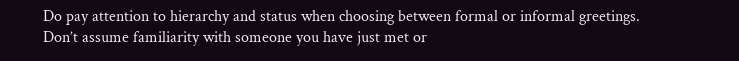Do pay attention to hierarchy and status when choosing between formal or informal greetings. Don’t assume familiarity with someone you have just met or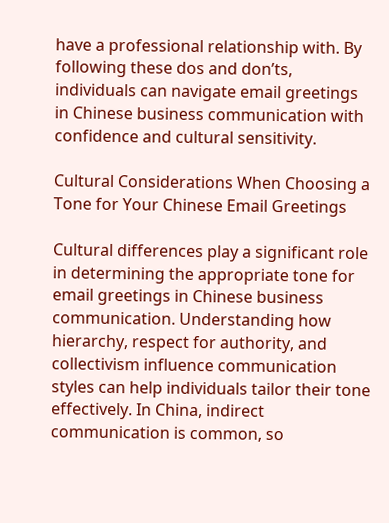have a professional relationship with. By following these dos and don’ts, individuals can navigate email greetings in Chinese business communication with confidence and cultural sensitivity.

Cultural Considerations When Choosing a Tone for Your Chinese Email Greetings

Cultural differences play a significant role in determining the appropriate tone for email greetings in Chinese business communication. Understanding how hierarchy, respect for authority, and collectivism influence communication styles can help individuals tailor their tone effectively. In China, indirect communication is common, so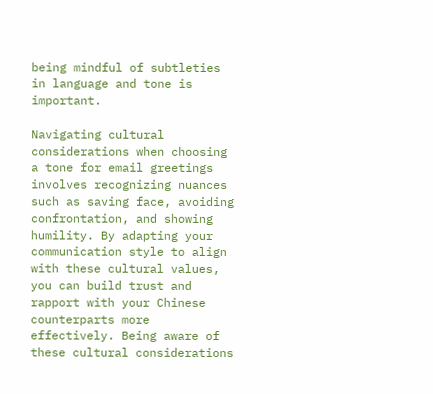being mindful of subtleties in language and tone is important.

Navigating cultural considerations when choosing a tone for email greetings involves recognizing nuances such as saving face, avoiding confrontation, and showing humility. By adapting your communication style to align with these cultural values, you can build trust and rapport with your Chinese counterparts more effectively. Being aware of these cultural considerations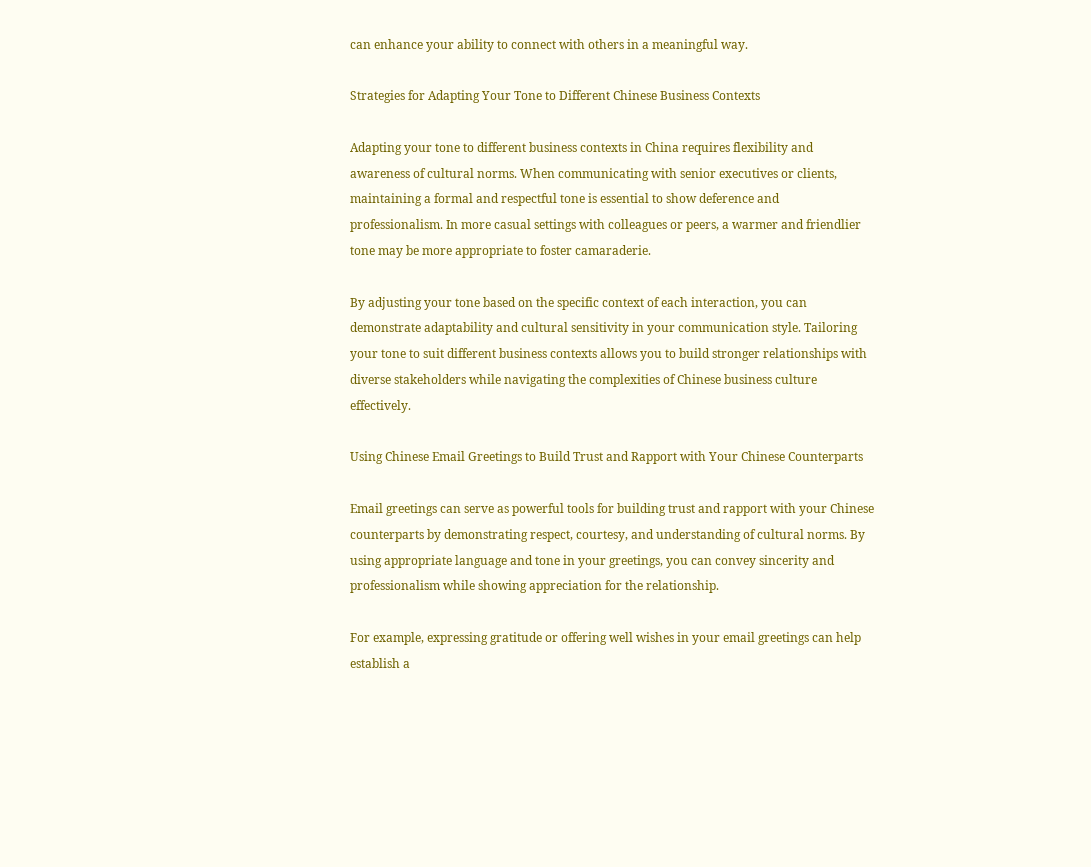can enhance your ability to connect with others in a meaningful way.

Strategies for Adapting Your Tone to Different Chinese Business Contexts

Adapting your tone to different business contexts in China requires flexibility and awareness of cultural norms. When communicating with senior executives or clients, maintaining a formal and respectful tone is essential to show deference and professionalism. In more casual settings with colleagues or peers, a warmer and friendlier tone may be more appropriate to foster camaraderie.

By adjusting your tone based on the specific context of each interaction, you can demonstrate adaptability and cultural sensitivity in your communication style. Tailoring your tone to suit different business contexts allows you to build stronger relationships with diverse stakeholders while navigating the complexities of Chinese business culture effectively.

Using Chinese Email Greetings to Build Trust and Rapport with Your Chinese Counterparts

Email greetings can serve as powerful tools for building trust and rapport with your Chinese counterparts by demonstrating respect, courtesy, and understanding of cultural norms. By using appropriate language and tone in your greetings, you can convey sincerity and professionalism while showing appreciation for the relationship.

For example, expressing gratitude or offering well wishes in your email greetings can help establish a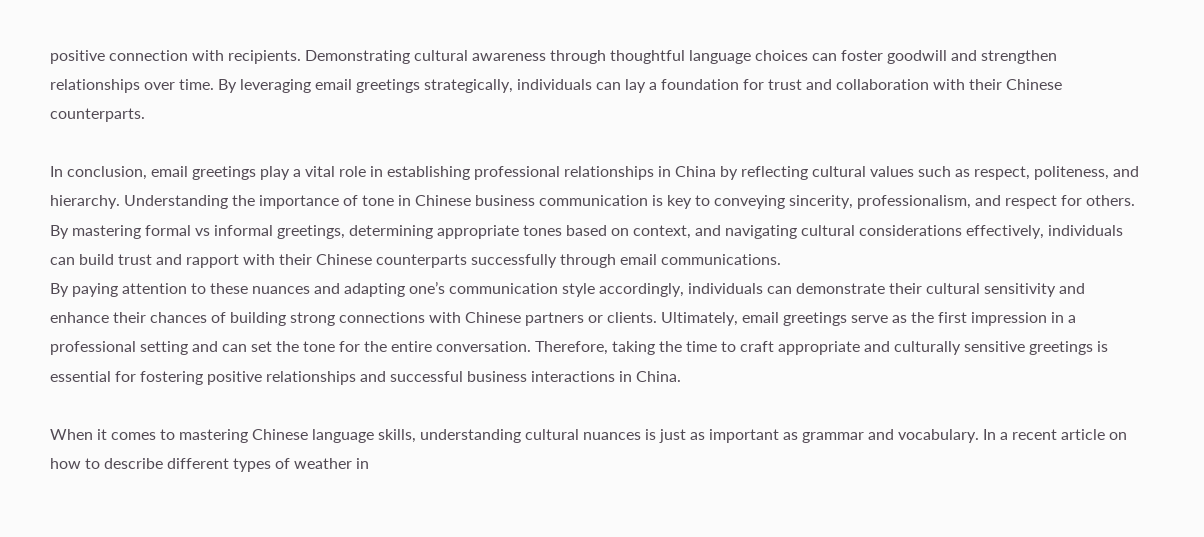positive connection with recipients. Demonstrating cultural awareness through thoughtful language choices can foster goodwill and strengthen relationships over time. By leveraging email greetings strategically, individuals can lay a foundation for trust and collaboration with their Chinese counterparts.

In conclusion, email greetings play a vital role in establishing professional relationships in China by reflecting cultural values such as respect, politeness, and hierarchy. Understanding the importance of tone in Chinese business communication is key to conveying sincerity, professionalism, and respect for others. By mastering formal vs informal greetings, determining appropriate tones based on context, and navigating cultural considerations effectively, individuals can build trust and rapport with their Chinese counterparts successfully through email communications.
By paying attention to these nuances and adapting one’s communication style accordingly, individuals can demonstrate their cultural sensitivity and enhance their chances of building strong connections with Chinese partners or clients. Ultimately, email greetings serve as the first impression in a professional setting and can set the tone for the entire conversation. Therefore, taking the time to craft appropriate and culturally sensitive greetings is essential for fostering positive relationships and successful business interactions in China.

When it comes to mastering Chinese language skills, understanding cultural nuances is just as important as grammar and vocabulary. In a recent article on how to describe different types of weather in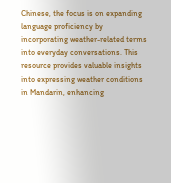Chinese, the focus is on expanding language proficiency by incorporating weather-related terms into everyday conversations. This resource provides valuable insights into expressing weather conditions in Mandarin, enhancing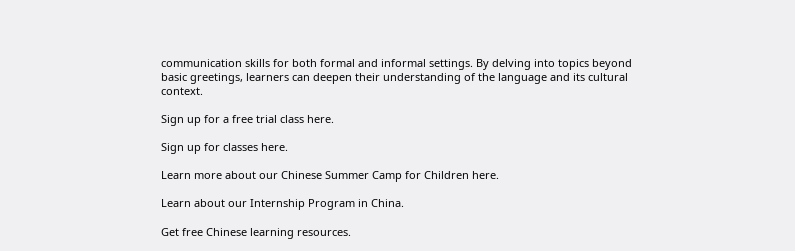communication skills for both formal and informal settings. By delving into topics beyond basic greetings, learners can deepen their understanding of the language and its cultural context.

Sign up for a free trial class here.

Sign up for classes here.

Learn more about our Chinese Summer Camp for Children here.

Learn about our Internship Program in China.

Get free Chinese learning resources.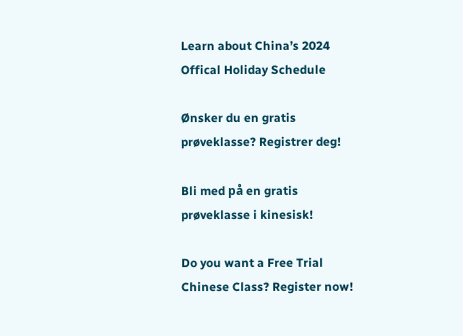Learn about China’s 2024 Offical Holiday Schedule

Ønsker du en gratis prøveklasse? Registrer deg!

Bli med på en gratis prøveklasse i kinesisk!

Do you want a Free Trial Chinese Class? Register now!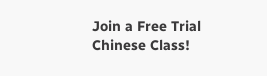Join a Free Trial Chinese Class!